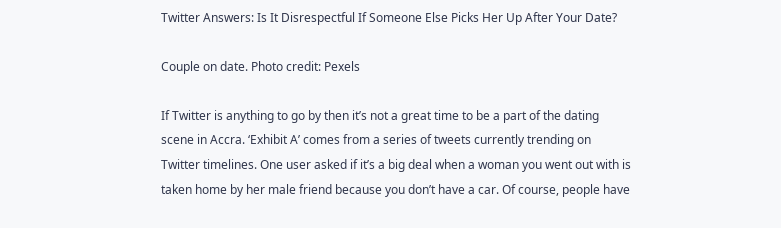Twitter Answers: Is It Disrespectful If Someone Else Picks Her Up After Your Date?

Couple on date. Photo credit: Pexels

If Twitter is anything to go by then it’s not a great time to be a part of the dating scene in Accra. ‘Exhibit A’ comes from a series of tweets currently trending on Twitter timelines. One user asked if it’s a big deal when a woman you went out with is taken home by her male friend because you don’t have a car. Of course, people have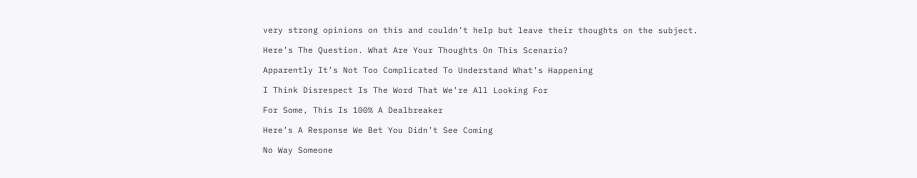very strong opinions on this and couldn’t help but leave their thoughts on the subject.

Here’s The Question. What Are Your Thoughts On This Scenario?

Apparently It’s Not Too Complicated To Understand What’s Happening

I Think Disrespect Is The Word That We’re All Looking For

For Some, This Is 100% A Dealbreaker

Here’s A Response We Bet You Didn’t See Coming

No Way Someone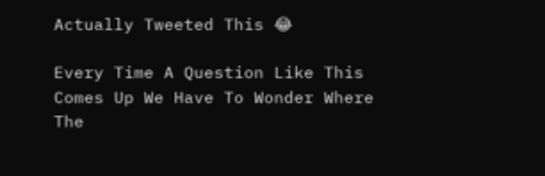Actually Tweeted This 😂

Every Time A Question Like This Comes Up We Have To Wonder Where The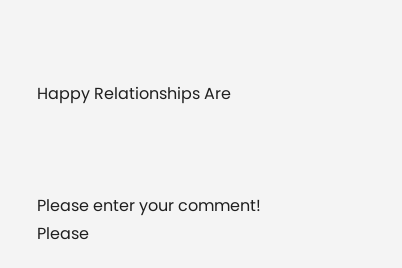Happy Relationships Are



Please enter your comment!
Please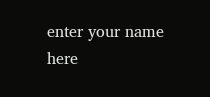enter your name here